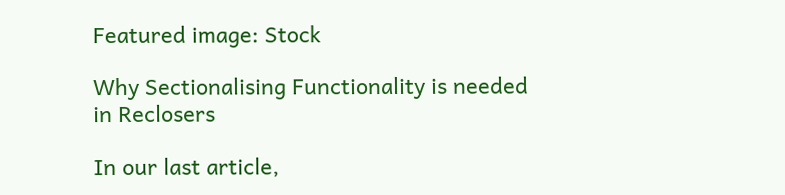Featured image: Stock

Why Sectionalising Functionality is needed in Reclosers

In our last article,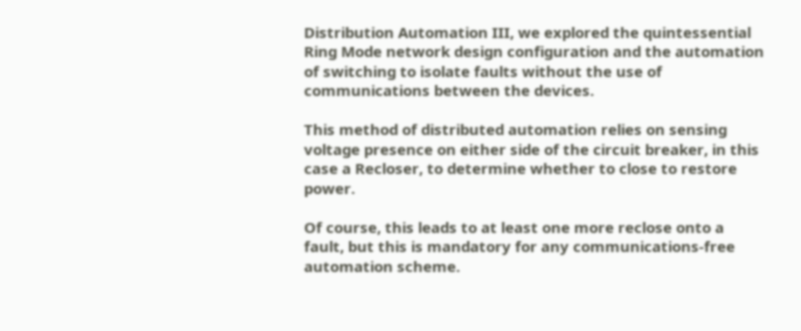Distribution Automation III, we explored the quintessential Ring Mode network design configuration and the automation of switching to isolate faults without the use of communications between the devices.

This method of distributed automation relies on sensing voltage presence on either side of the circuit breaker, in this case a Recloser, to determine whether to close to restore power.

Of course, this leads to at least one more reclose onto a fault, but this is mandatory for any communications-free automation scheme.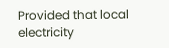Provided that local electricity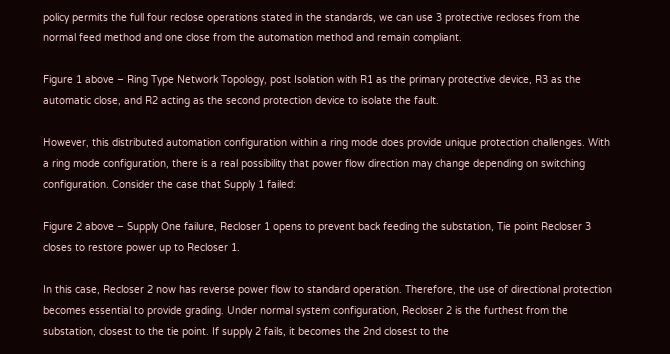policy permits the full four reclose operations stated in the standards, we can use 3 protective recloses from the normal feed method and one close from the automation method and remain compliant.

Figure 1 above – Ring Type Network Topology, post Isolation with R1 as the primary protective device, R3 as the automatic close, and R2 acting as the second protection device to isolate the fault.

However, this distributed automation configuration within a ring mode does provide unique protection challenges. With a ring mode configuration, there is a real possibility that power flow direction may change depending on switching configuration. Consider the case that Supply 1 failed:

Figure 2 above – Supply One failure, Recloser 1 opens to prevent back feeding the substation, Tie point Recloser 3 closes to restore power up to Recloser 1.

In this case, Recloser 2 now has reverse power flow to standard operation. Therefore, the use of directional protection becomes essential to provide grading. Under normal system configuration, Recloser 2 is the furthest from the substation, closest to the tie point. If supply 2 fails, it becomes the 2nd closest to the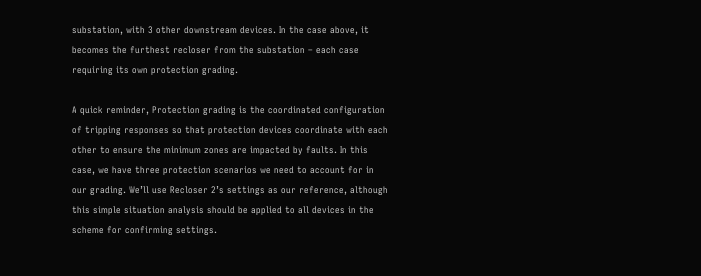substation, with 3 other downstream devices. In the case above, it becomes the furthest recloser from the substation – each case requiring its own protection grading.

A quick reminder, Protection grading is the coordinated configuration of tripping responses so that protection devices coordinate with each other to ensure the minimum zones are impacted by faults. In this case, we have three protection scenarios we need to account for in our grading. We’ll use Recloser 2’s settings as our reference, although this simple situation analysis should be applied to all devices in the scheme for confirming settings.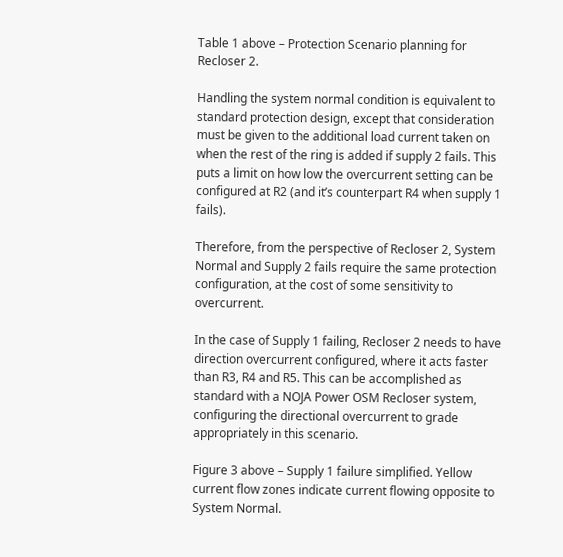Table 1 above – Protection Scenario planning for Recloser 2.

Handling the system normal condition is equivalent to standard protection design, except that consideration must be given to the additional load current taken on when the rest of the ring is added if supply 2 fails. This puts a limit on how low the overcurrent setting can be configured at R2 (and it’s counterpart R4 when supply 1 fails).

Therefore, from the perspective of Recloser 2, System Normal and Supply 2 fails require the same protection configuration, at the cost of some sensitivity to overcurrent.

In the case of Supply 1 failing, Recloser 2 needs to have direction overcurrent configured, where it acts faster than R3, R4 and R5. This can be accomplished as standard with a NOJA Power OSM Recloser system, configuring the directional overcurrent to grade appropriately in this scenario.

Figure 3 above – Supply 1 failure simplified. Yellow current flow zones indicate current flowing opposite to System Normal.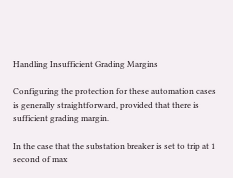Handling Insufficient Grading Margins

Configuring the protection for these automation cases is generally straightforward, provided that there is sufficient grading margin.

In the case that the substation breaker is set to trip at 1 second of max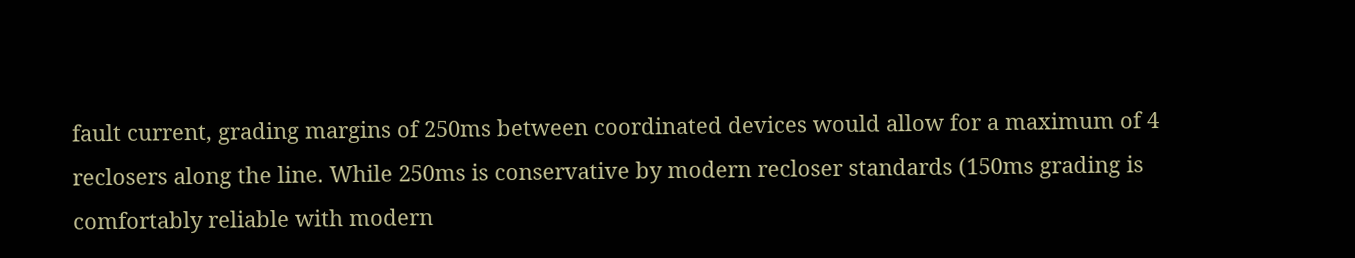fault current, grading margins of 250ms between coordinated devices would allow for a maximum of 4 reclosers along the line. While 250ms is conservative by modern recloser standards (150ms grading is comfortably reliable with modern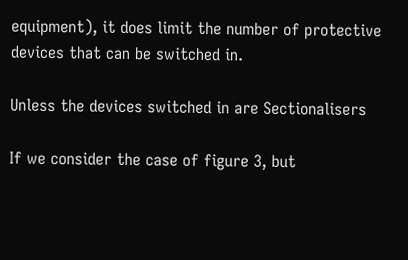equipment), it does limit the number of protective devices that can be switched in.

Unless the devices switched in are Sectionalisers

If we consider the case of figure 3, but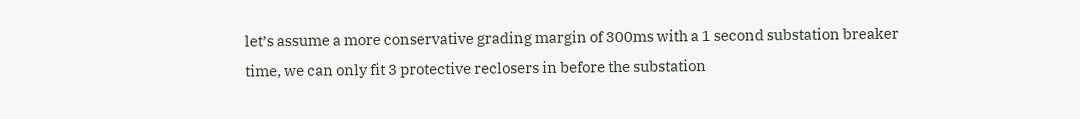let’s assume a more conservative grading margin of 300ms with a 1 second substation breaker time, we can only fit 3 protective reclosers in before the substation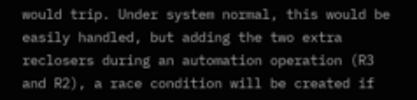would trip. Under system normal, this would be easily handled, but adding the two extra reclosers during an automation operation (R3 and R2), a race condition will be created if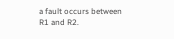a fault occurs between R1 and R2.